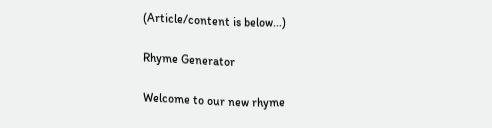(Article/content is below...)

Rhyme Generator

Welcome to our new rhyme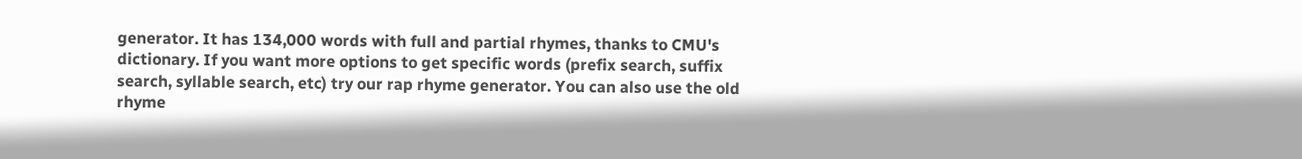generator. It has 134,000 words with full and partial rhymes, thanks to CMU's dictionary. If you want more options to get specific words (prefix search, suffix search, syllable search, etc) try our rap rhyme generator. You can also use the old rhyme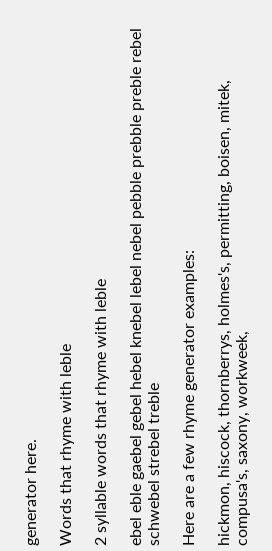generator here.

Words that rhyme with leble

2 syllable words that rhyme with leble

ebel eble gaebel gebel hebel knebel lebel nebel pebble prebble preble rebel schwebel strebel treble

Here are a few rhyme generator examples:

hickmon, hiscock, thornberrys, holmes's, permitting, boisen, mitek, compusa's, saxony, workweek,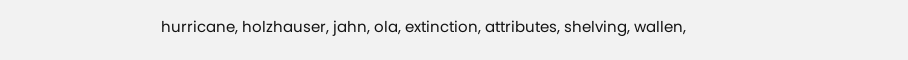hurricane, holzhauser, jahn, ola, extinction, attributes, shelving, wallen,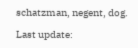schatzman, negent, dog.

Last update: